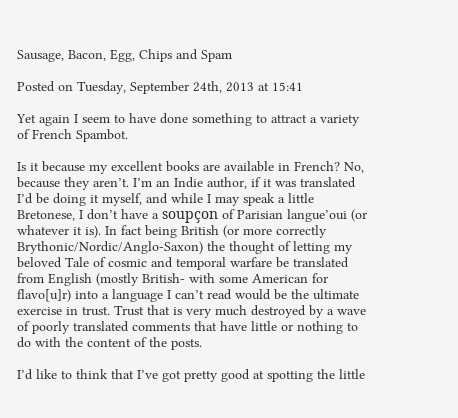Sausage, Bacon, Egg, Chips and Spam

Posted on Tuesday, September 24th, 2013 at 15:41

Yet again I seem to have done something to attract a variety of French Spambot.

Is it because my excellent books are available in French? No, because they aren’t. I’m an Indie author, if it was translated I’d be doing it myself, and while I may speak a little Bretonese, I don’t have a soupçon of Parisian langue’oui (or whatever it is). In fact being British (or more correctly Brythonic/Nordic/Anglo-Saxon) the thought of letting my beloved Tale of cosmic and temporal warfare be translated from English (mostly British- with some American for flavo[u]r) into a language I can’t read would be the ultimate exercise in trust. Trust that is very much destroyed by a wave of poorly translated comments that have little or nothing to do with the content of the posts.

I’d like to think that I’ve got pretty good at spotting the little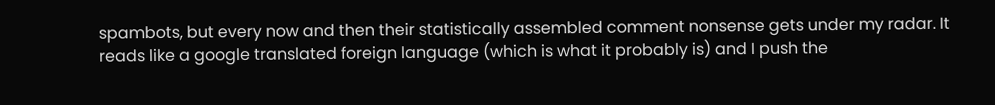spambots, but every now and then their statistically assembled comment nonsense gets under my radar. It reads like a google translated foreign language (which is what it probably is) and I push the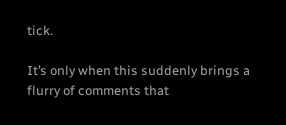tick.

It’s only when this suddenly brings a flurry of comments that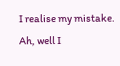I realise my mistake. Ah, well I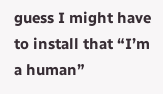guess I might have to install that “I’m a human”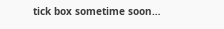tick box sometime soon…